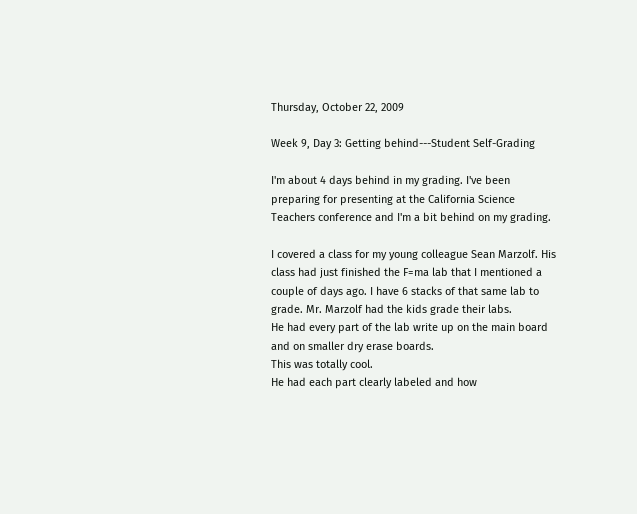Thursday, October 22, 2009

Week 9, Day 3: Getting behind---Student Self-Grading

I'm about 4 days behind in my grading. I've been preparing for presenting at the California Science Teachers conference and I'm a bit behind on my grading.

I covered a class for my young colleague Sean Marzolf. His class had just finished the F=ma lab that I mentioned a couple of days ago. I have 6 stacks of that same lab to grade. Mr. Marzolf had the kids grade their labs.
He had every part of the lab write up on the main board and on smaller dry erase boards.
This was totally cool.
He had each part clearly labeled and how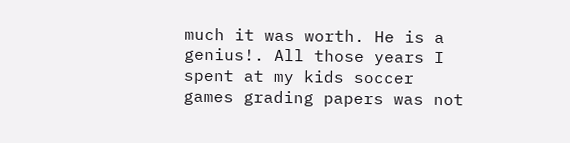much it was worth. He is a genius!. All those years I spent at my kids soccer games grading papers was not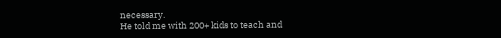necessary.
He told me with 200+ kids to teach and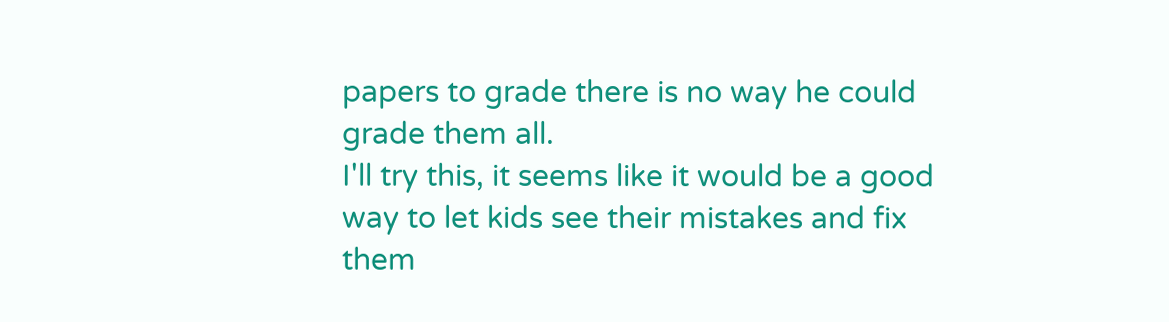papers to grade there is no way he could grade them all.
I'll try this, it seems like it would be a good way to let kids see their mistakes and fix them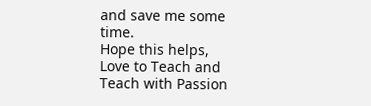and save me some time.
Hope this helps,
Love to Teach and Teach with Passion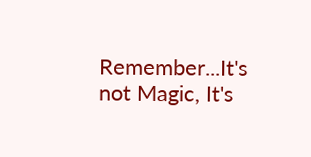Remember...It's not Magic, It's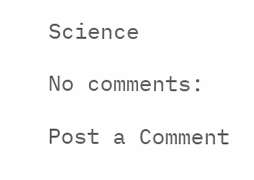Science

No comments:

Post a Comment